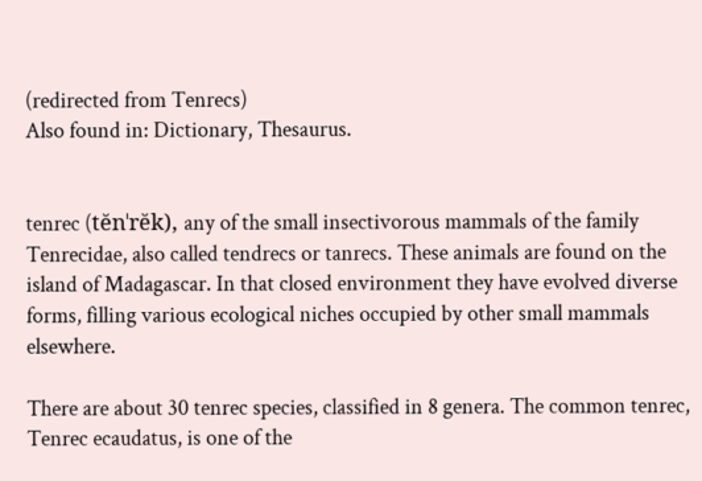(redirected from Tenrecs)
Also found in: Dictionary, Thesaurus.


tenrec (tĕnˈrĕk), any of the small insectivorous mammals of the family Tenrecidae, also called tendrecs or tanrecs. These animals are found on the island of Madagascar. In that closed environment they have evolved diverse forms, filling various ecological niches occupied by other small mammals elsewhere.

There are about 30 tenrec species, classified in 8 genera. The common tenrec, Tenrec ecaudatus, is one of the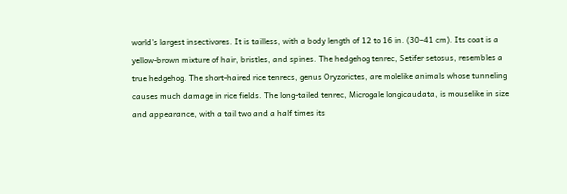world's largest insectivores. It is tailless, with a body length of 12 to 16 in. (30–41 cm). Its coat is a yellow-brown mixture of hair, bristles, and spines. The hedgehog tenrec, Setifer setosus, resembles a true hedgehog. The short-haired rice tenrecs, genus Oryzorictes, are molelike animals whose tunneling causes much damage in rice fields. The long-tailed tenrec, Microgale longicaudata, is mouselike in size and appearance, with a tail two and a half times its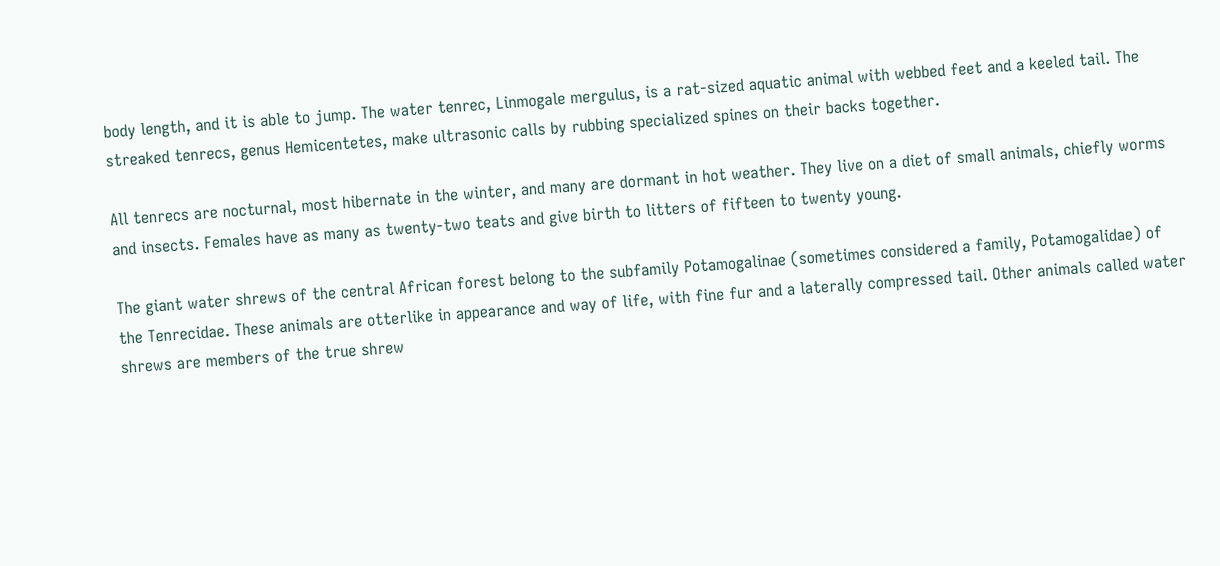body length, and it is able to jump. The water tenrec, Linmogale mergulus, is a rat-sized aquatic animal with webbed feet and a keeled tail. The streaked tenrecs, genus Hemicentetes, make ultrasonic calls by rubbing specialized spines on their backs together.

All tenrecs are nocturnal, most hibernate in the winter, and many are dormant in hot weather. They live on a diet of small animals, chiefly worms and insects. Females have as many as twenty-two teats and give birth to litters of fifteen to twenty young.

The giant water shrews of the central African forest belong to the subfamily Potamogalinae (sometimes considered a family, Potamogalidae) of the Tenrecidae. These animals are otterlike in appearance and way of life, with fine fur and a laterally compressed tail. Other animals called water shrews are members of the true shrew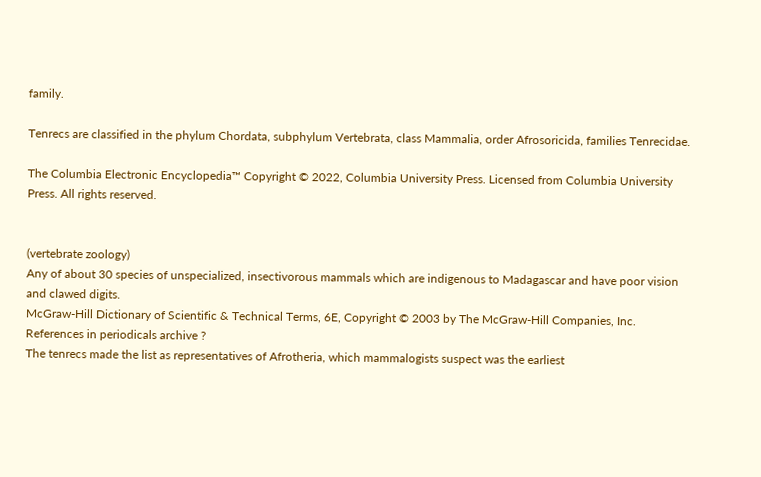family.

Tenrecs are classified in the phylum Chordata, subphylum Vertebrata, class Mammalia, order Afrosoricida, families Tenrecidae.

The Columbia Electronic Encyclopedia™ Copyright © 2022, Columbia University Press. Licensed from Columbia University Press. All rights reserved.


(vertebrate zoology)
Any of about 30 species of unspecialized, insectivorous mammals which are indigenous to Madagascar and have poor vision and clawed digits.
McGraw-Hill Dictionary of Scientific & Technical Terms, 6E, Copyright © 2003 by The McGraw-Hill Companies, Inc.
References in periodicals archive ?
The tenrecs made the list as representatives of Afrotheria, which mammalogists suspect was the earliest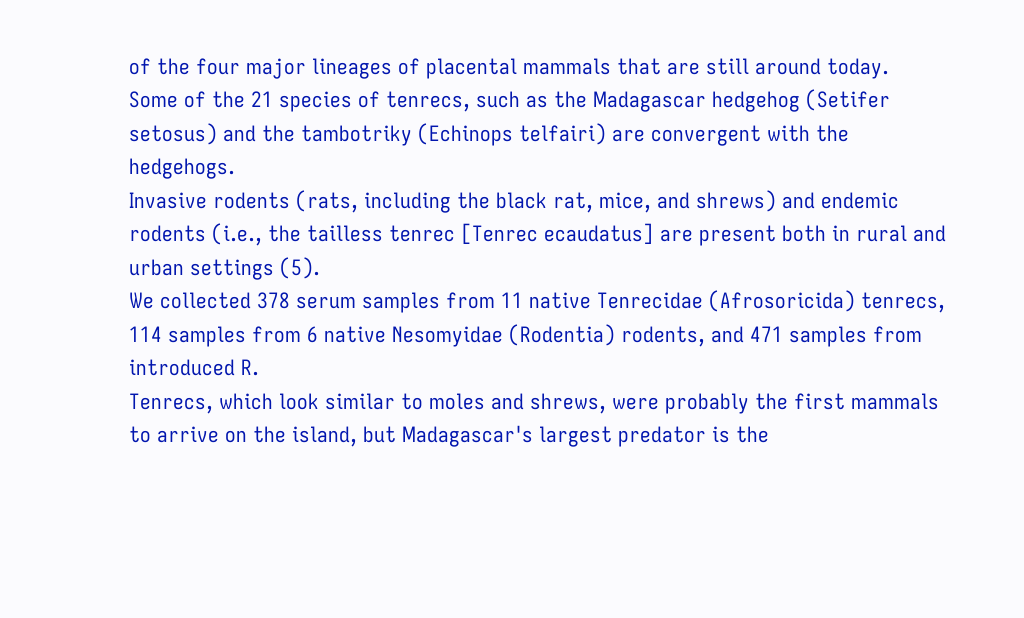of the four major lineages of placental mammals that are still around today.
Some of the 21 species of tenrecs, such as the Madagascar hedgehog (Setifer setosus) and the tambotriky (Echinops telfairi) are convergent with the hedgehogs.
Invasive rodents (rats, including the black rat, mice, and shrews) and endemic rodents (i.e., the tailless tenrec [Tenrec ecaudatus] are present both in rural and urban settings (5).
We collected 378 serum samples from 11 native Tenrecidae (Afrosoricida) tenrecs, 114 samples from 6 native Nesomyidae (Rodentia) rodents, and 471 samples from introduced R.
Tenrecs, which look similar to moles and shrews, were probably the first mammals to arrive on the island, but Madagascar's largest predator is the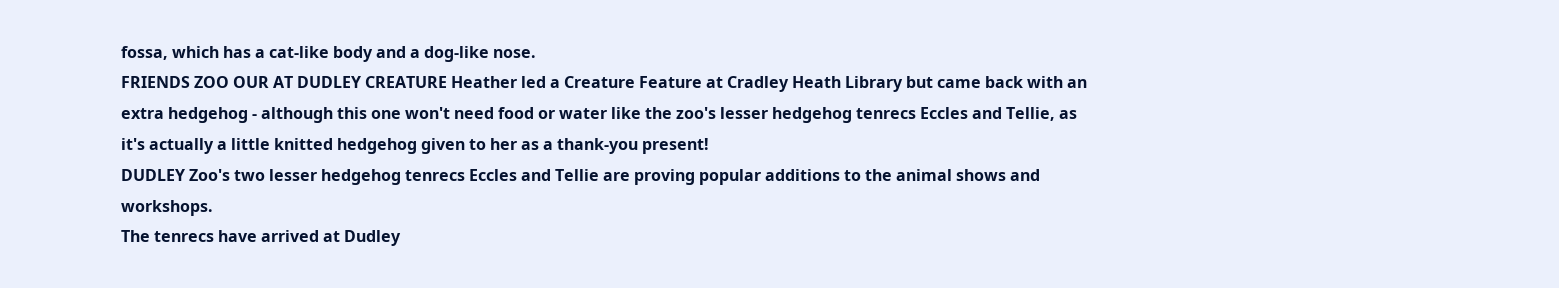fossa, which has a cat-like body and a dog-like nose.
FRIENDS ZOO OUR AT DUDLEY CREATURE Heather led a Creature Feature at Cradley Heath Library but came back with an extra hedgehog - although this one won't need food or water like the zoo's lesser hedgehog tenrecs Eccles and Tellie, as it's actually a little knitted hedgehog given to her as a thank-you present!
DUDLEY Zoo's two lesser hedgehog tenrecs Eccles and Tellie are proving popular additions to the animal shows and workshops.
The tenrecs have arrived at Dudley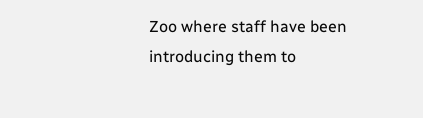Zoo where staff have been introducing them to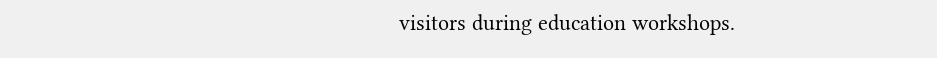visitors during education workshops.